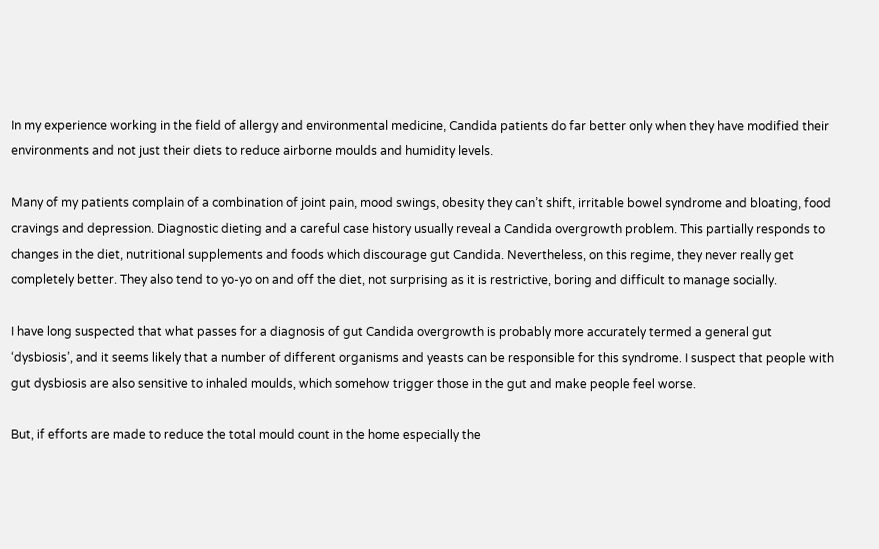In my experience working in the field of allergy and environmental medicine, Candida patients do far better only when they have modified their environments and not just their diets to reduce airborne moulds and humidity levels.

Many of my patients complain of a combination of joint pain, mood swings, obesity they can’t shift, irritable bowel syndrome and bloating, food cravings and depression. Diagnostic dieting and a careful case history usually reveal a Candida overgrowth problem. This partially responds to changes in the diet, nutritional supplements and foods which discourage gut Candida. Nevertheless, on this regime, they never really get completely better. They also tend to yo-yo on and off the diet, not surprising as it is restrictive, boring and difficult to manage socially.

I have long suspected that what passes for a diagnosis of gut Candida overgrowth is probably more accurately termed a general gut ‘dysbiosis’, and it seems likely that a number of different organisms and yeasts can be responsible for this syndrome. I suspect that people with gut dysbiosis are also sensitive to inhaled moulds, which somehow trigger those in the gut and make people feel worse.

But, if efforts are made to reduce the total mould count in the home especially the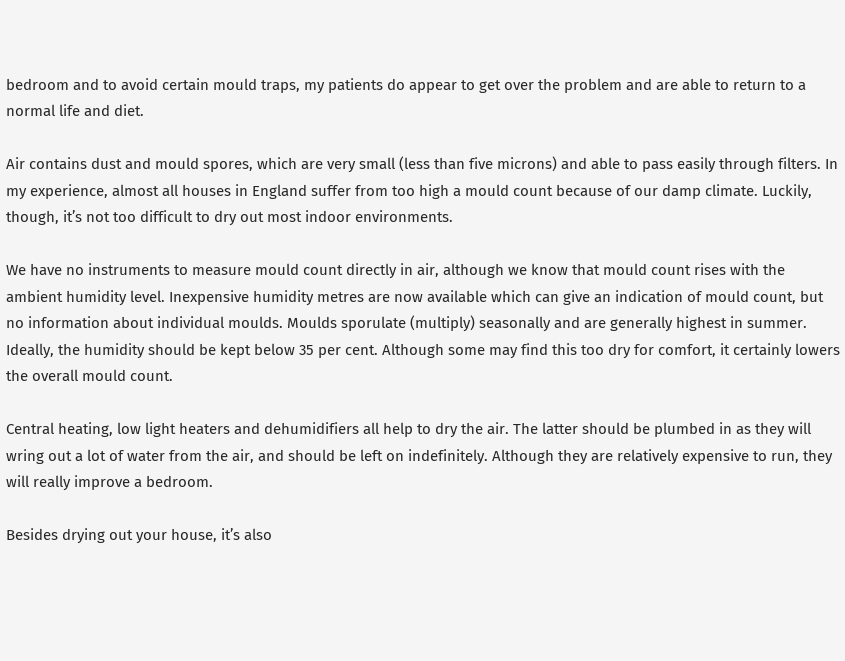bedroom and to avoid certain mould traps, my patients do appear to get over the problem and are able to return to a normal life and diet.

Air contains dust and mould spores, which are very small (less than five microns) and able to pass easily through filters. In my experience, almost all houses in England suffer from too high a mould count because of our damp climate. Luckily, though, it’s not too difficult to dry out most indoor environments.

We have no instruments to measure mould count directly in air, although we know that mould count rises with the ambient humidity level. Inexpensive humidity metres are now available which can give an indication of mould count, but no information about individual moulds. Moulds sporulate (multiply) seasonally and are generally highest in summer. Ideally, the humidity should be kept below 35 per cent. Although some may find this too dry for comfort, it certainly lowers the overall mould count.

Central heating, low light heaters and dehumidifiers all help to dry the air. The latter should be plumbed in as they will wring out a lot of water from the air, and should be left on indefinitely. Although they are relatively expensive to run, they will really improve a bedroom.

Besides drying out your house, it’s also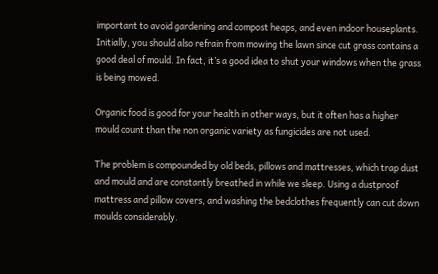important to avoid gardening and compost heaps, and even indoor houseplants. Initially, you should also refrain from mowing the lawn since cut grass contains a good deal of mould. In fact, it’s a good idea to shut your windows when the grass is being mowed.

Organic food is good for your health in other ways, but it often has a higher mould count than the non organic variety as fungicides are not used.

The problem is compounded by old beds, pillows and mattresses, which trap dust and mould and are constantly breathed in while we sleep. Using a dustproof mattress and pillow covers, and washing the bedclothes frequently can cut down moulds considerably.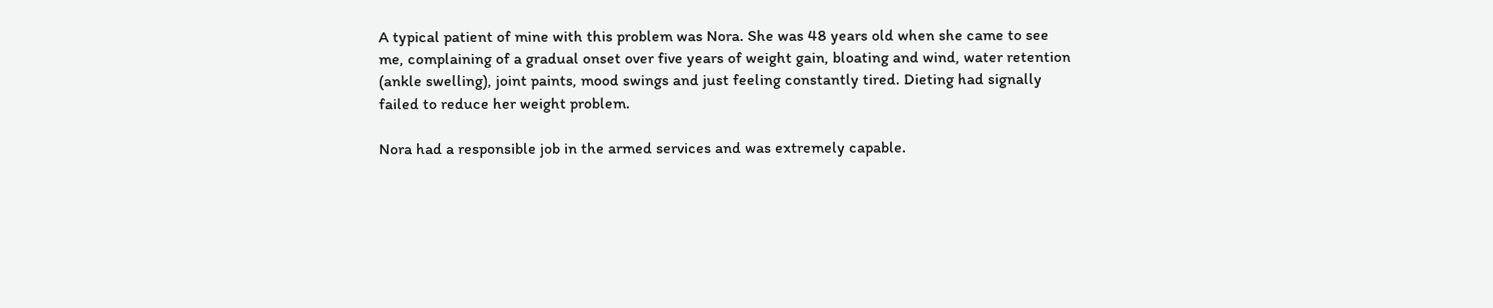A typical patient of mine with this problem was Nora. She was 48 years old when she came to see me, complaining of a gradual onset over five years of weight gain, bloating and wind, water retention (ankle swelling), joint paints, mood swings and just feeling constantly tired. Dieting had signally failed to reduce her weight problem.

Nora had a responsible job in the armed services and was extremely capable.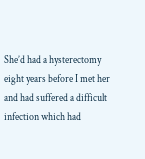She’d had a hysterectomy eight years before I met her and had suffered a difficult infection which had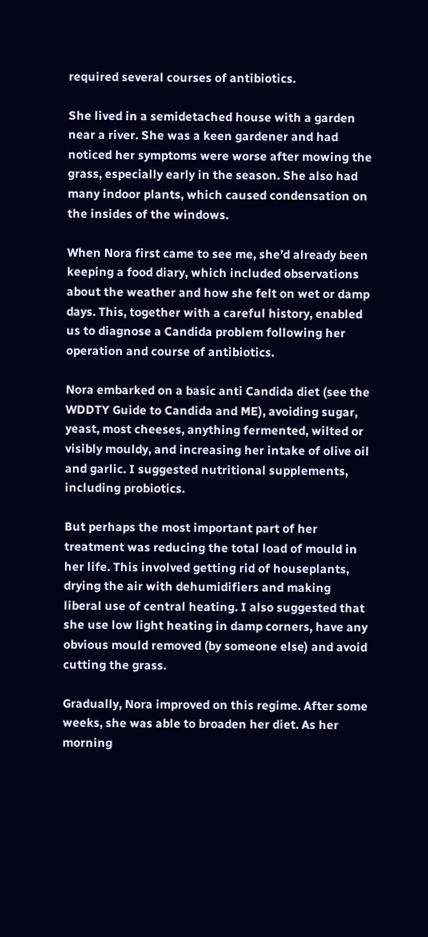required several courses of antibiotics.

She lived in a semidetached house with a garden near a river. She was a keen gardener and had noticed her symptoms were worse after mowing the grass, especially early in the season. She also had many indoor plants, which caused condensation on the insides of the windows.

When Nora first came to see me, she’d already been keeping a food diary, which included observations about the weather and how she felt on wet or damp days. This, together with a careful history, enabled us to diagnose a Candida problem following her operation and course of antibiotics.

Nora embarked on a basic anti Candida diet (see the WDDTY Guide to Candida and ME), avoiding sugar, yeast, most cheeses, anything fermented, wilted or visibly mouldy, and increasing her intake of olive oil and garlic. I suggested nutritional supplements, including probiotics.

But perhaps the most important part of her treatment was reducing the total load of mould in her life. This involved getting rid of houseplants, drying the air with dehumidifiers and making liberal use of central heating. I also suggested that she use low light heating in damp corners, have any obvious mould removed (by someone else) and avoid cutting the grass.

Gradually, Nora improved on this regime. After some weeks, she was able to broaden her diet. As her morning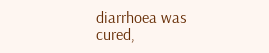diarrhoea was cured,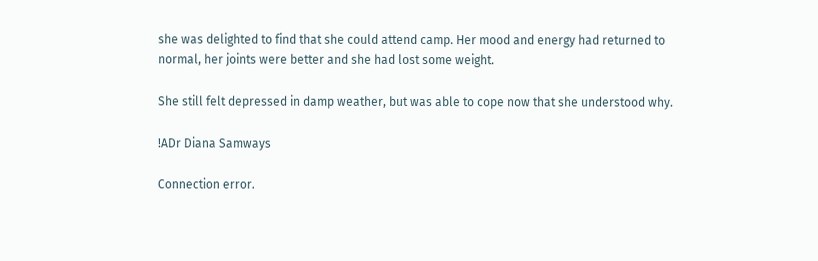she was delighted to find that she could attend camp. Her mood and energy had returned to normal, her joints were better and she had lost some weight.

She still felt depressed in damp weather, but was able to cope now that she understood why.

!ADr Diana Samways

Connection error.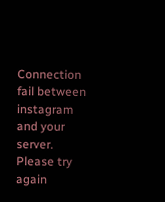Connection fail between instagram and your server. Please try again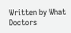Written by What Doctors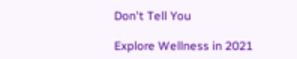Don't Tell You

Explore Wellness in 2021